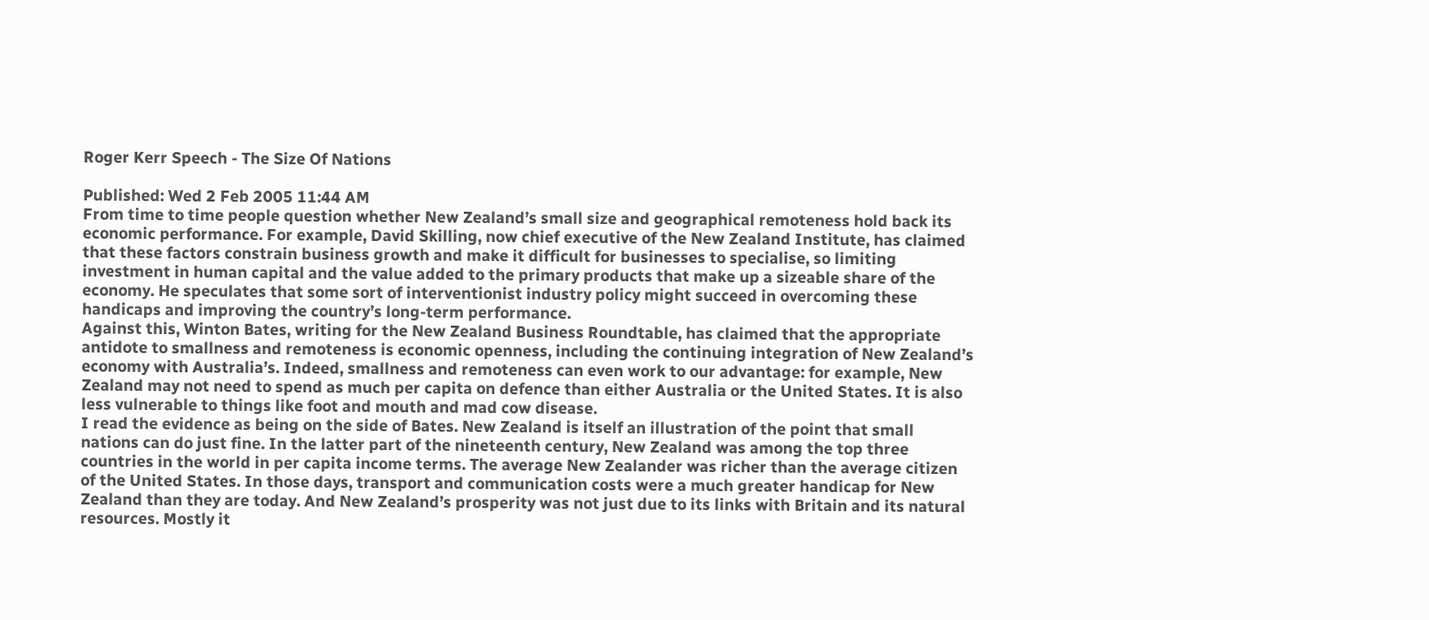Roger Kerr Speech - The Size Of Nations

Published: Wed 2 Feb 2005 11:44 AM
From time to time people question whether New Zealand’s small size and geographical remoteness hold back its economic performance. For example, David Skilling, now chief executive of the New Zealand Institute, has claimed that these factors constrain business growth and make it difficult for businesses to specialise, so limiting investment in human capital and the value added to the primary products that make up a sizeable share of the economy. He speculates that some sort of interventionist industry policy might succeed in overcoming these handicaps and improving the country’s long-term performance.
Against this, Winton Bates, writing for the New Zealand Business Roundtable, has claimed that the appropriate antidote to smallness and remoteness is economic openness, including the continuing integration of New Zealand’s economy with Australia’s. Indeed, smallness and remoteness can even work to our advantage: for example, New Zealand may not need to spend as much per capita on defence than either Australia or the United States. It is also less vulnerable to things like foot and mouth and mad cow disease.
I read the evidence as being on the side of Bates. New Zealand is itself an illustration of the point that small nations can do just fine. In the latter part of the nineteenth century, New Zealand was among the top three countries in the world in per capita income terms. The average New Zealander was richer than the average citizen of the United States. In those days, transport and communication costs were a much greater handicap for New Zealand than they are today. And New Zealand’s prosperity was not just due to its links with Britain and its natural resources. Mostly it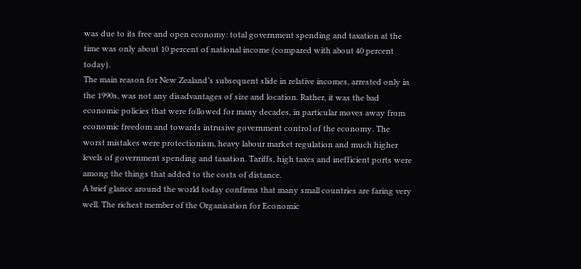was due to its free and open economy: total government spending and taxation at the time was only about 10 percent of national income (compared with about 40 percent today).
The main reason for New Zealand’s subsequent slide in relative incomes, arrested only in the 1990s, was not any disadvantages of size and location. Rather, it was the bad economic policies that were followed for many decades, in particular moves away from economic freedom and towards intrusive government control of the economy. The worst mistakes were protectionism, heavy labour market regulation and much higher levels of government spending and taxation. Tariffs, high taxes and inefficient ports were among the things that added to the costs of distance.
A brief glance around the world today confirms that many small countries are faring very well. The richest member of the Organisation for Economic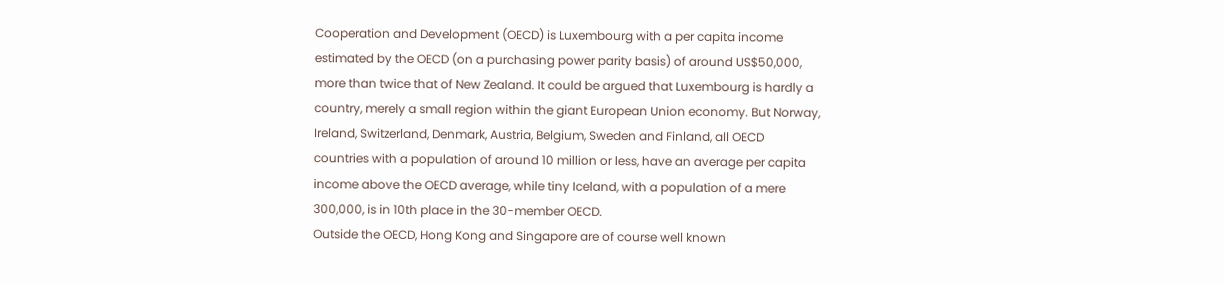Cooperation and Development (OECD) is Luxembourg with a per capita income estimated by the OECD (on a purchasing power parity basis) of around US$50,000, more than twice that of New Zealand. It could be argued that Luxembourg is hardly a country, merely a small region within the giant European Union economy. But Norway, Ireland, Switzerland, Denmark, Austria, Belgium, Sweden and Finland, all OECD countries with a population of around 10 million or less, have an average per capita income above the OECD average, while tiny Iceland, with a population of a mere 300,000, is in 10th place in the 30-member OECD.
Outside the OECD, Hong Kong and Singapore are of course well known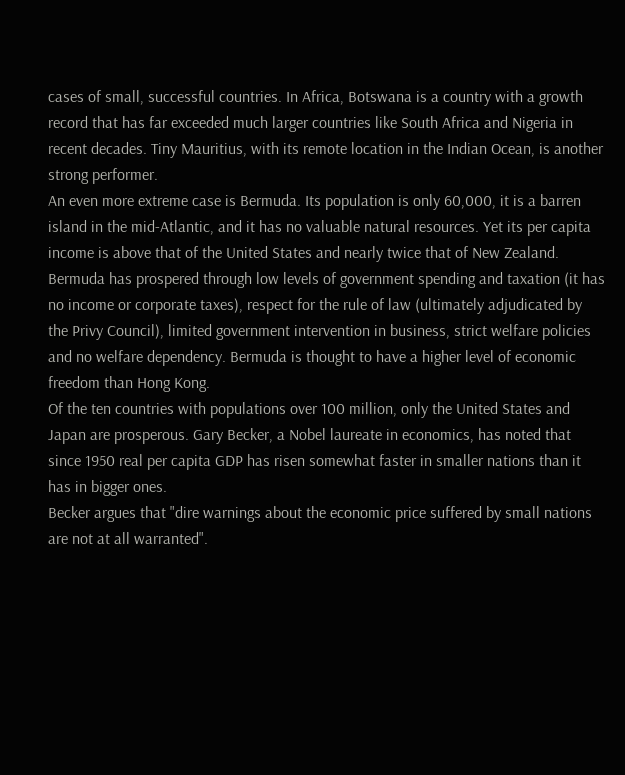cases of small, successful countries. In Africa, Botswana is a country with a growth record that has far exceeded much larger countries like South Africa and Nigeria in recent decades. Tiny Mauritius, with its remote location in the Indian Ocean, is another strong performer.
An even more extreme case is Bermuda. Its population is only 60,000, it is a barren island in the mid-Atlantic, and it has no valuable natural resources. Yet its per capita income is above that of the United States and nearly twice that of New Zealand.
Bermuda has prospered through low levels of government spending and taxation (it has no income or corporate taxes), respect for the rule of law (ultimately adjudicated by the Privy Council), limited government intervention in business, strict welfare policies and no welfare dependency. Bermuda is thought to have a higher level of economic freedom than Hong Kong.
Of the ten countries with populations over 100 million, only the United States and Japan are prosperous. Gary Becker, a Nobel laureate in economics, has noted that since 1950 real per capita GDP has risen somewhat faster in smaller nations than it has in bigger ones.
Becker argues that "dire warnings about the economic price suffered by small nations are not at all warranted".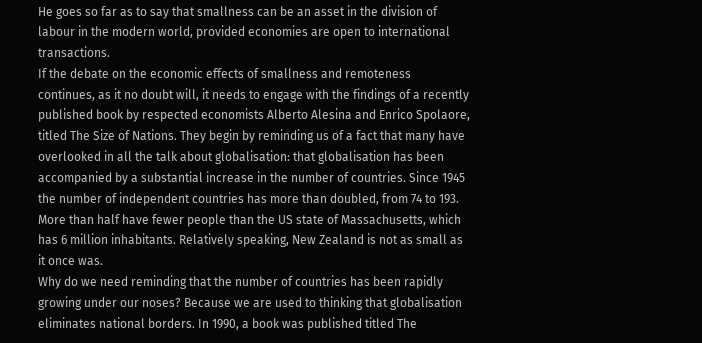He goes so far as to say that smallness can be an asset in the division of labour in the modern world, provided economies are open to international transactions.
If the debate on the economic effects of smallness and remoteness continues, as it no doubt will, it needs to engage with the findings of a recently published book by respected economists Alberto Alesina and Enrico Spolaore, titled The Size of Nations. They begin by reminding us of a fact that many have overlooked in all the talk about globalisation: that globalisation has been accompanied by a substantial increase in the number of countries. Since 1945 the number of independent countries has more than doubled, from 74 to 193. More than half have fewer people than the US state of Massachusetts, which has 6 million inhabitants. Relatively speaking, New Zealand is not as small as it once was.
Why do we need reminding that the number of countries has been rapidly growing under our noses? Because we are used to thinking that globalisation eliminates national borders. In 1990, a book was published titled The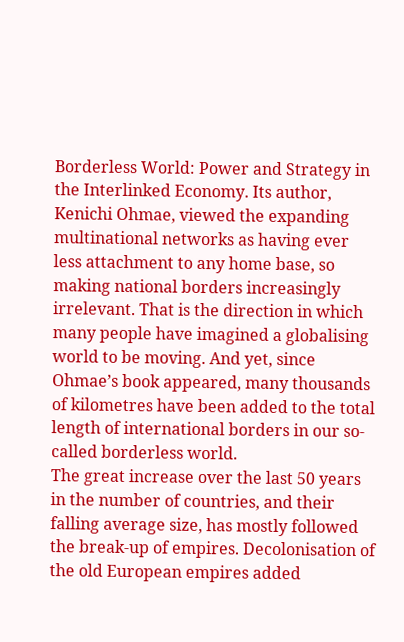Borderless World: Power and Strategy in the Interlinked Economy. Its author, Kenichi Ohmae, viewed the expanding multinational networks as having ever less attachment to any home base, so making national borders increasingly irrelevant. That is the direction in which many people have imagined a globalising world to be moving. And yet, since Ohmae’s book appeared, many thousands of kilometres have been added to the total length of international borders in our so-called borderless world.
The great increase over the last 50 years in the number of countries, and their falling average size, has mostly followed the break-up of empires. Decolonisation of the old European empires added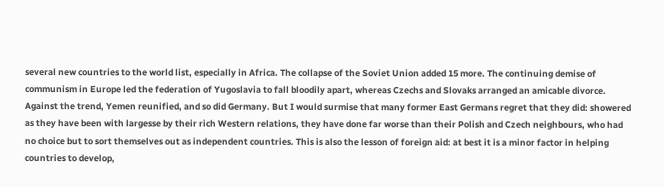several new countries to the world list, especially in Africa. The collapse of the Soviet Union added 15 more. The continuing demise of communism in Europe led the federation of Yugoslavia to fall bloodily apart, whereas Czechs and Slovaks arranged an amicable divorce. Against the trend, Yemen reunified, and so did Germany. But I would surmise that many former East Germans regret that they did: showered as they have been with largesse by their rich Western relations, they have done far worse than their Polish and Czech neighbours, who had no choice but to sort themselves out as independent countries. This is also the lesson of foreign aid: at best it is a minor factor in helping countries to develop,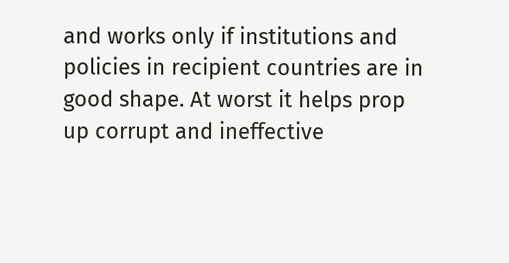and works only if institutions and policies in recipient countries are in good shape. At worst it helps prop up corrupt and ineffective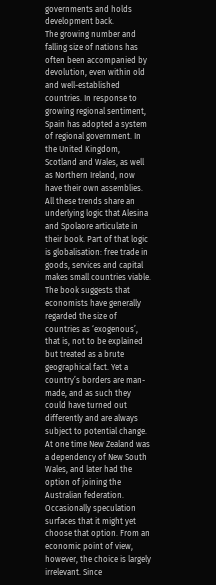governments and holds development back.
The growing number and falling size of nations has often been accompanied by devolution, even within old and well-established countries. In response to growing regional sentiment, Spain has adopted a system of regional government. In the United Kingdom, Scotland and Wales, as well as Northern Ireland, now have their own assemblies.
All these trends share an underlying logic that Alesina and Spolaore articulate in their book. Part of that logic is globalisation: free trade in goods, services and capital makes small countries viable. The book suggests that economists have generally regarded the size of countries as ‘exogenous’, that is, not to be explained but treated as a brute geographical fact. Yet a country’s borders are man-made, and as such they could have turned out differently and are always subject to potential change. At one time New Zealand was a dependency of New South Wales, and later had the option of joining the Australian federation. Occasionally speculation surfaces that it might yet choose that option. From an economic point of view, however, the choice is largely irrelevant. Since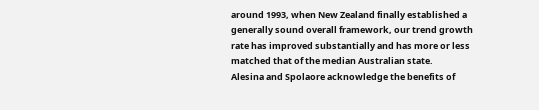around 1993, when New Zealand finally established a generally sound overall framework, our trend growth rate has improved substantially and has more or less matched that of the median Australian state.
Alesina and Spolaore acknowledge the benefits of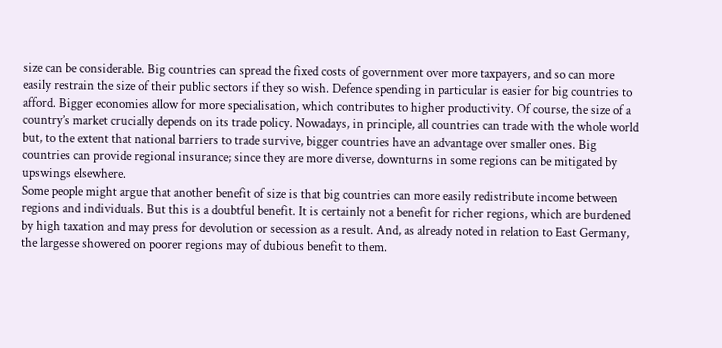size can be considerable. Big countries can spread the fixed costs of government over more taxpayers, and so can more easily restrain the size of their public sectors if they so wish. Defence spending in particular is easier for big countries to afford. Bigger economies allow for more specialisation, which contributes to higher productivity. Of course, the size of a country’s market crucially depends on its trade policy. Nowadays, in principle, all countries can trade with the whole world but, to the extent that national barriers to trade survive, bigger countries have an advantage over smaller ones. Big countries can provide regional insurance; since they are more diverse, downturns in some regions can be mitigated by upswings elsewhere.
Some people might argue that another benefit of size is that big countries can more easily redistribute income between regions and individuals. But this is a doubtful benefit. It is certainly not a benefit for richer regions, which are burdened by high taxation and may press for devolution or secession as a result. And, as already noted in relation to East Germany, the largesse showered on poorer regions may of dubious benefit to them.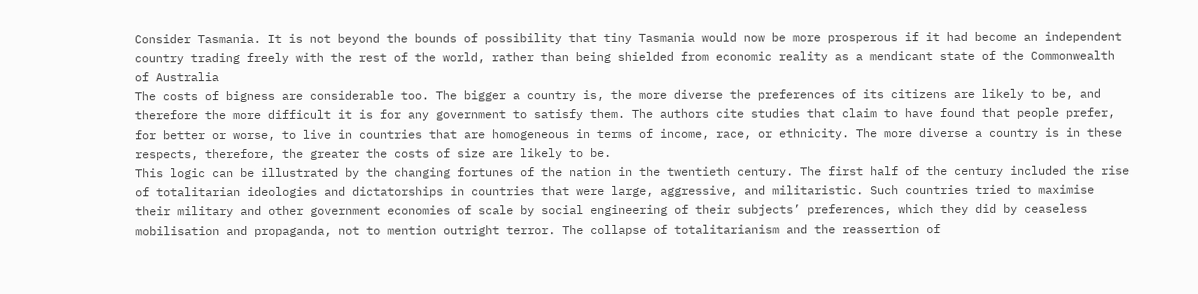Consider Tasmania. It is not beyond the bounds of possibility that tiny Tasmania would now be more prosperous if it had become an independent country trading freely with the rest of the world, rather than being shielded from economic reality as a mendicant state of the Commonwealth of Australia
The costs of bigness are considerable too. The bigger a country is, the more diverse the preferences of its citizens are likely to be, and therefore the more difficult it is for any government to satisfy them. The authors cite studies that claim to have found that people prefer, for better or worse, to live in countries that are homogeneous in terms of income, race, or ethnicity. The more diverse a country is in these respects, therefore, the greater the costs of size are likely to be.
This logic can be illustrated by the changing fortunes of the nation in the twentieth century. The first half of the century included the rise of totalitarian ideologies and dictatorships in countries that were large, aggressive, and militaristic. Such countries tried to maximise their military and other government economies of scale by social engineering of their subjects’ preferences, which they did by ceaseless mobilisation and propaganda, not to mention outright terror. The collapse of totalitarianism and the reassertion of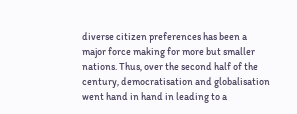diverse citizen preferences has been a major force making for more but smaller nations. Thus, over the second half of the century, democratisation and globalisation went hand in hand in leading to a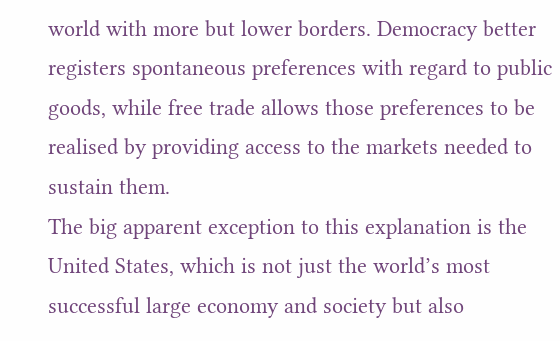world with more but lower borders. Democracy better registers spontaneous preferences with regard to public goods, while free trade allows those preferences to be realised by providing access to the markets needed to sustain them.
The big apparent exception to this explanation is the United States, which is not just the world’s most successful large economy and society but also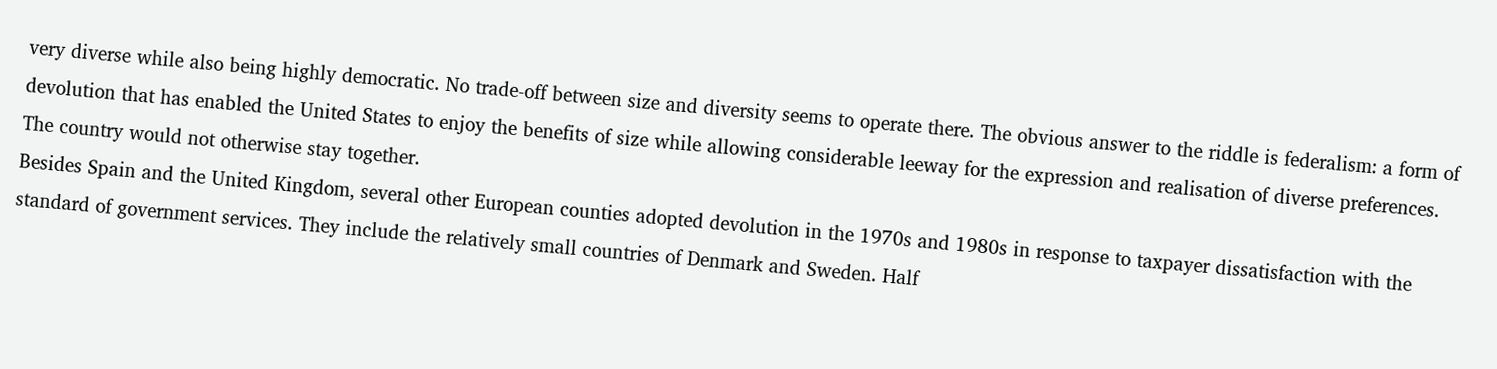very diverse while also being highly democratic. No trade-off between size and diversity seems to operate there. The obvious answer to the riddle is federalism: a form of devolution that has enabled the United States to enjoy the benefits of size while allowing considerable leeway for the expression and realisation of diverse preferences. The country would not otherwise stay together.
Besides Spain and the United Kingdom, several other European counties adopted devolution in the 1970s and 1980s in response to taxpayer dissatisfaction with the standard of government services. They include the relatively small countries of Denmark and Sweden. Half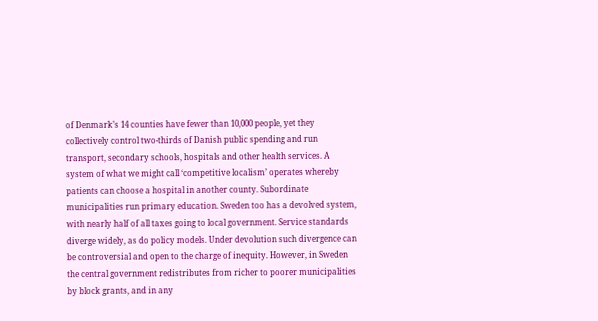of Denmark’s 14 counties have fewer than 10,000 people, yet they collectively control two-thirds of Danish public spending and run transport, secondary schools, hospitals and other health services. A system of what we might call ‘competitive localism’ operates whereby patients can choose a hospital in another county. Subordinate municipalities run primary education. Sweden too has a devolved system, with nearly half of all taxes going to local government. Service standards diverge widely, as do policy models. Under devolution such divergence can be controversial and open to the charge of inequity. However, in Sweden the central government redistributes from richer to poorer municipalities by block grants, and in any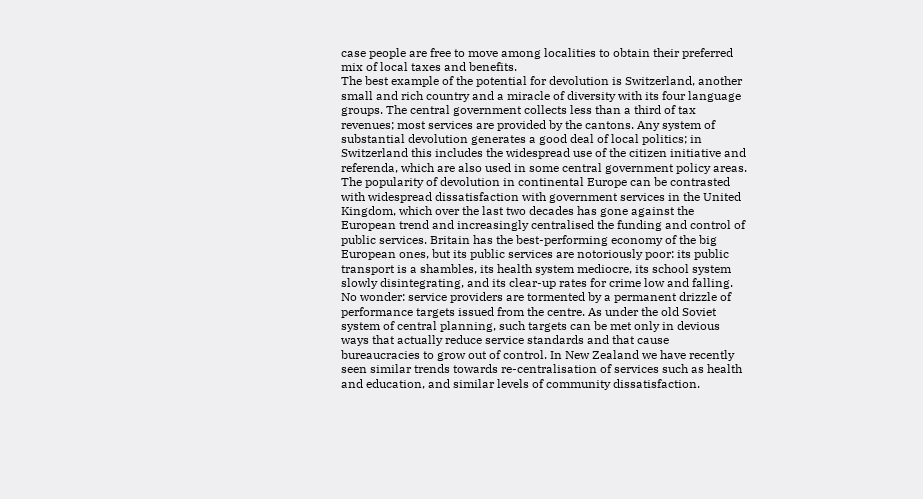case people are free to move among localities to obtain their preferred mix of local taxes and benefits.
The best example of the potential for devolution is Switzerland, another small and rich country and a miracle of diversity with its four language groups. The central government collects less than a third of tax revenues; most services are provided by the cantons. Any system of substantial devolution generates a good deal of local politics; in Switzerland this includes the widespread use of the citizen initiative and referenda, which are also used in some central government policy areas.
The popularity of devolution in continental Europe can be contrasted with widespread dissatisfaction with government services in the United Kingdom, which over the last two decades has gone against the European trend and increasingly centralised the funding and control of public services. Britain has the best-performing economy of the big European ones, but its public services are notoriously poor: its public transport is a shambles, its health system mediocre, its school system slowly disintegrating, and its clear-up rates for crime low and falling. No wonder: service providers are tormented by a permanent drizzle of performance targets issued from the centre. As under the old Soviet system of central planning, such targets can be met only in devious ways that actually reduce service standards and that cause bureaucracies to grow out of control. In New Zealand we have recently seen similar trends towards re-centralisation of services such as health and education, and similar levels of community dissatisfaction.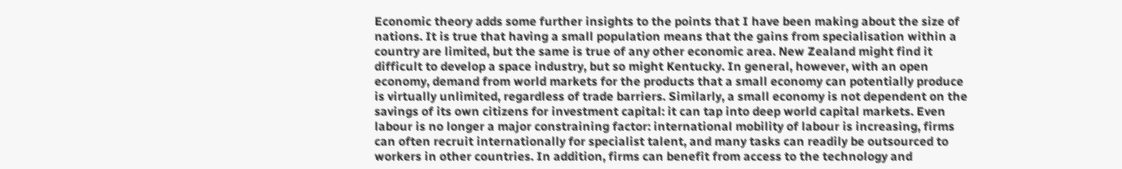Economic theory adds some further insights to the points that I have been making about the size of nations. It is true that having a small population means that the gains from specialisation within a country are limited, but the same is true of any other economic area. New Zealand might find it difficult to develop a space industry, but so might Kentucky. In general, however, with an open economy, demand from world markets for the products that a small economy can potentially produce is virtually unlimited, regardless of trade barriers. Similarly, a small economy is not dependent on the savings of its own citizens for investment capital: it can tap into deep world capital markets. Even labour is no longer a major constraining factor: international mobility of labour is increasing, firms can often recruit internationally for specialist talent, and many tasks can readily be outsourced to workers in other countries. In addition, firms can benefit from access to the technology and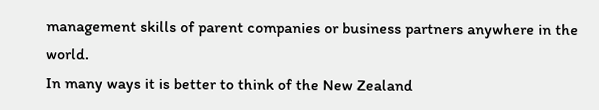management skills of parent companies or business partners anywhere in the world.
In many ways it is better to think of the New Zealand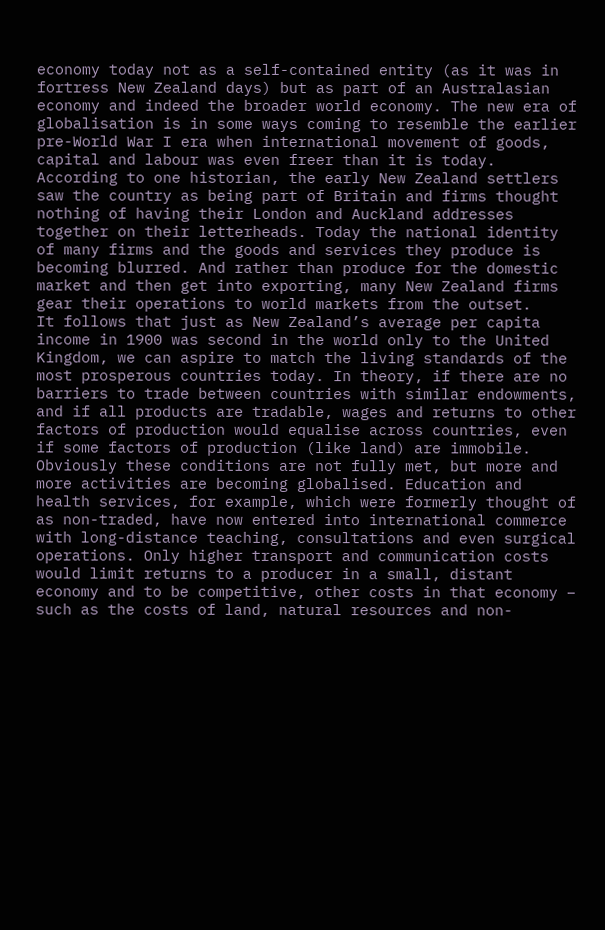economy today not as a self-contained entity (as it was in fortress New Zealand days) but as part of an Australasian economy and indeed the broader world economy. The new era of globalisation is in some ways coming to resemble the earlier pre-World War I era when international movement of goods, capital and labour was even freer than it is today. According to one historian, the early New Zealand settlers saw the country as being part of Britain and firms thought nothing of having their London and Auckland addresses together on their letterheads. Today the national identity of many firms and the goods and services they produce is becoming blurred. And rather than produce for the domestic market and then get into exporting, many New Zealand firms gear their operations to world markets from the outset.
It follows that just as New Zealand’s average per capita income in 1900 was second in the world only to the United Kingdom, we can aspire to match the living standards of the most prosperous countries today. In theory, if there are no barriers to trade between countries with similar endowments, and if all products are tradable, wages and returns to other factors of production would equalise across countries, even if some factors of production (like land) are immobile. Obviously these conditions are not fully met, but more and more activities are becoming globalised. Education and health services, for example, which were formerly thought of as non-traded, have now entered into international commerce with long-distance teaching, consultations and even surgical operations. Only higher transport and communication costs would limit returns to a producer in a small, distant economy and to be competitive, other costs in that economy – such as the costs of land, natural resources and non-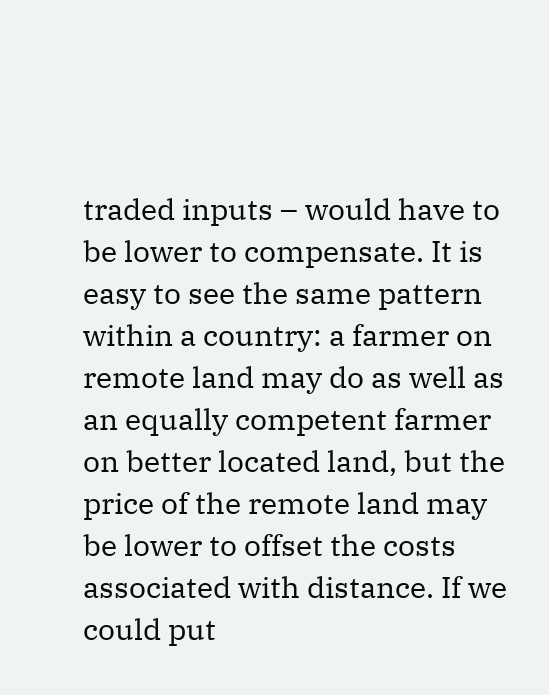traded inputs – would have to be lower to compensate. It is easy to see the same pattern within a country: a farmer on remote land may do as well as an equally competent farmer on better located land, but the price of the remote land may be lower to offset the costs associated with distance. If we could put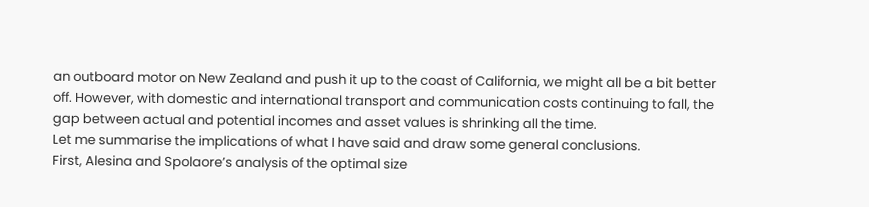an outboard motor on New Zealand and push it up to the coast of California, we might all be a bit better off. However, with domestic and international transport and communication costs continuing to fall, the gap between actual and potential incomes and asset values is shrinking all the time.
Let me summarise the implications of what I have said and draw some general conclusions.
First, Alesina and Spolaore’s analysis of the optimal size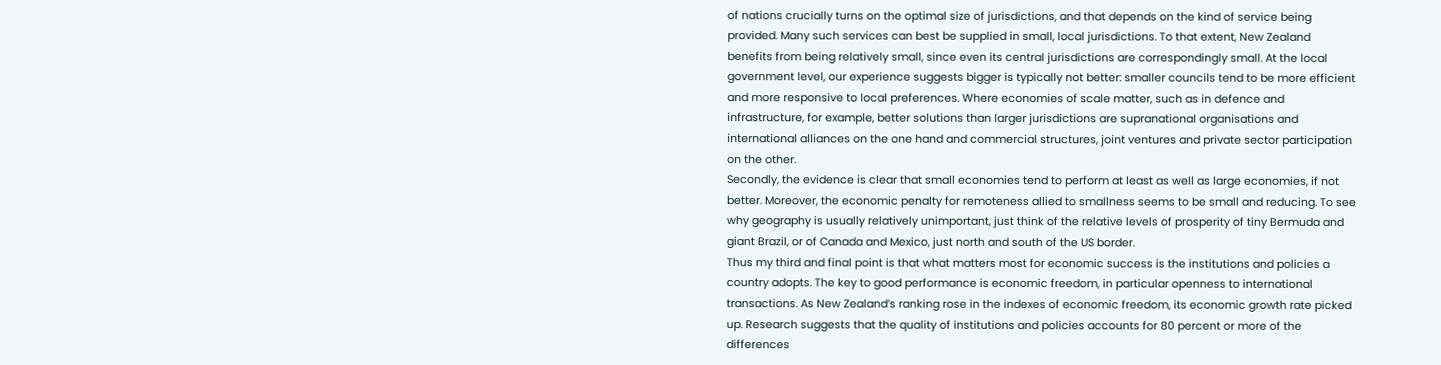of nations crucially turns on the optimal size of jurisdictions, and that depends on the kind of service being provided. Many such services can best be supplied in small, local jurisdictions. To that extent, New Zealand benefits from being relatively small, since even its central jurisdictions are correspondingly small. At the local government level, our experience suggests bigger is typically not better: smaller councils tend to be more efficient and more responsive to local preferences. Where economies of scale matter, such as in defence and infrastructure, for example, better solutions than larger jurisdictions are supranational organisations and international alliances on the one hand and commercial structures, joint ventures and private sector participation on the other.
Secondly, the evidence is clear that small economies tend to perform at least as well as large economies, if not better. Moreover, the economic penalty for remoteness allied to smallness seems to be small and reducing. To see why geography is usually relatively unimportant, just think of the relative levels of prosperity of tiny Bermuda and giant Brazil, or of Canada and Mexico, just north and south of the US border.
Thus my third and final point is that what matters most for economic success is the institutions and policies a country adopts. The key to good performance is economic freedom, in particular openness to international transactions. As New Zealand’s ranking rose in the indexes of economic freedom, its economic growth rate picked up. Research suggests that the quality of institutions and policies accounts for 80 percent or more of the differences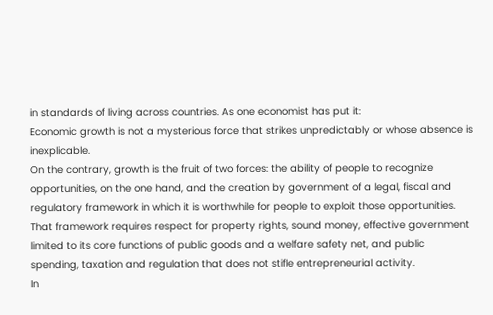in standards of living across countries. As one economist has put it:
Economic growth is not a mysterious force that strikes unpredictably or whose absence is inexplicable.
On the contrary, growth is the fruit of two forces: the ability of people to recognize opportunities, on the one hand, and the creation by government of a legal, fiscal and regulatory framework in which it is worthwhile for people to exploit those opportunities.
That framework requires respect for property rights, sound money, effective government limited to its core functions of public goods and a welfare safety net, and public spending, taxation and regulation that does not stifle entrepreneurial activity.
In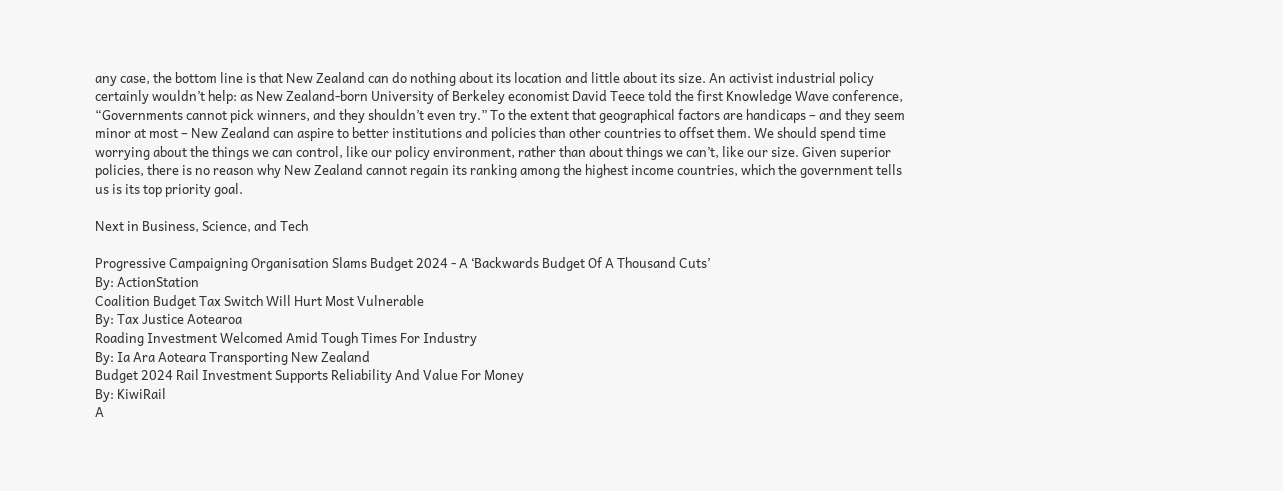any case, the bottom line is that New Zealand can do nothing about its location and little about its size. An activist industrial policy certainly wouldn’t help: as New Zealand-born University of Berkeley economist David Teece told the first Knowledge Wave conference, “Governments cannot pick winners, and they shouldn’t even try.” To the extent that geographical factors are handicaps – and they seem minor at most – New Zealand can aspire to better institutions and policies than other countries to offset them. We should spend time worrying about the things we can control, like our policy environment, rather than about things we can’t, like our size. Given superior policies, there is no reason why New Zealand cannot regain its ranking among the highest income countries, which the government tells us is its top priority goal.

Next in Business, Science, and Tech

Progressive Campaigning Organisation Slams Budget 2024 - A ‘Backwards Budget Of A Thousand Cuts’
By: ActionStation
Coalition Budget Tax Switch Will Hurt Most Vulnerable
By: Tax Justice Aotearoa
Roading Investment Welcomed Amid Tough Times For Industry
By: Ia Ara Aoteara Transporting New Zealand
Budget 2024 Rail Investment Supports Reliability And Value For Money
By: KiwiRail
A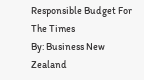Responsible Budget For The Times
By: Business New Zealand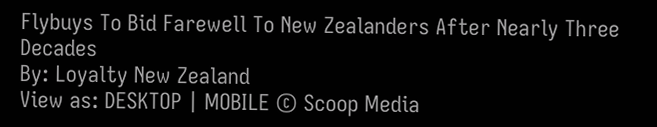Flybuys To Bid Farewell To New Zealanders After Nearly Three Decades
By: Loyalty New Zealand
View as: DESKTOP | MOBILE © Scoop Media